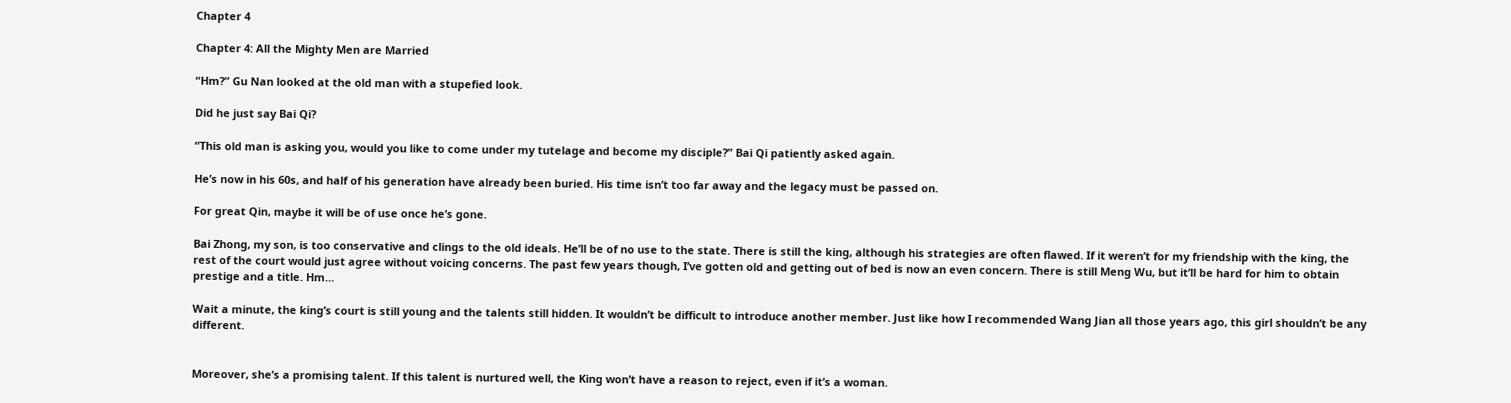Chapter 4

Chapter 4: All the Mighty Men are Married

“Hm?” Gu Nan looked at the old man with a stupefied look.

Did he just say Bai Qi?

“This old man is asking you, would you like to come under my tutelage and become my disciple?” Bai Qi patiently asked again.

He’s now in his 60s, and half of his generation have already been buried. His time isn’t too far away and the legacy must be passed on.

For great Qin, maybe it will be of use once he’s gone.

Bai Zhong, my son, is too conservative and clings to the old ideals. He’ll be of no use to the state. There is still the king, although his strategies are often flawed. If it weren’t for my friendship with the king, the rest of the court would just agree without voicing concerns. The past few years though, I’ve gotten old and getting out of bed is now an even concern. There is still Meng Wu, but it’ll be hard for him to obtain prestige and a title. Hm…

Wait a minute, the king’s court is still young and the talents still hidden. It wouldn’t be difficult to introduce another member. Just like how I recommended Wang Jian all those years ago, this girl shouldn’t be any different.


Moreover, she’s a promising talent. If this talent is nurtured well, the King won’t have a reason to reject, even if it’s a woman.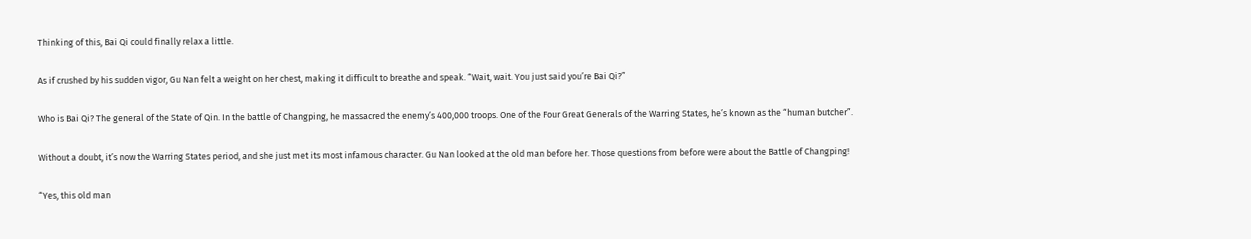Thinking of this, Bai Qi could finally relax a little.

As if crushed by his sudden vigor, Gu Nan felt a weight on her chest, making it difficult to breathe and speak. “Wait, wait. You just said you’re Bai Qi?”

Who is Bai Qi? The general of the State of Qin. In the battle of Changping, he massacred the enemy’s 400,000 troops. One of the Four Great Generals of the Warring States, he’s known as the “human butcher”.

Without a doubt, it’s now the Warring States period, and she just met its most infamous character. Gu Nan looked at the old man before her. Those questions from before were about the Battle of Changping!

“Yes, this old man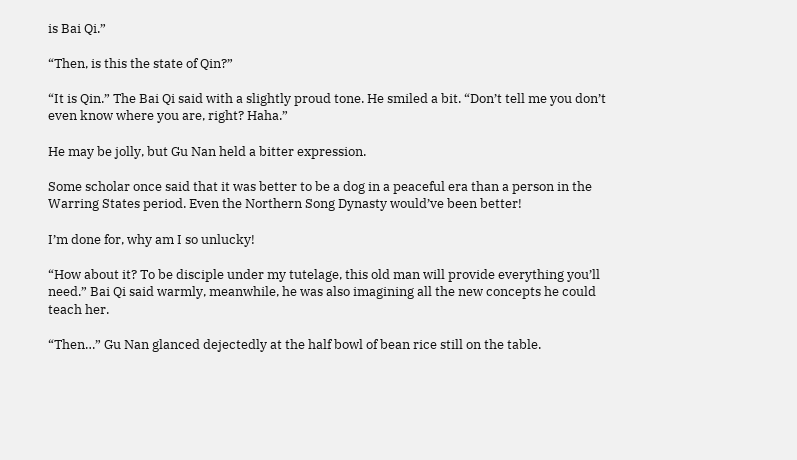is Bai Qi.”

“Then, is this the state of Qin?”

“It is Qin.” The Bai Qi said with a slightly proud tone. He smiled a bit. “Don’t tell me you don’t even know where you are, right? Haha.”

He may be jolly, but Gu Nan held a bitter expression.

Some scholar once said that it was better to be a dog in a peaceful era than a person in the Warring States period. Even the Northern Song Dynasty would’ve been better!

I’m done for, why am I so unlucky!

“How about it? To be disciple under my tutelage, this old man will provide everything you’ll need.” Bai Qi said warmly, meanwhile, he was also imagining all the new concepts he could teach her.

“Then…” Gu Nan glanced dejectedly at the half bowl of bean rice still on the table.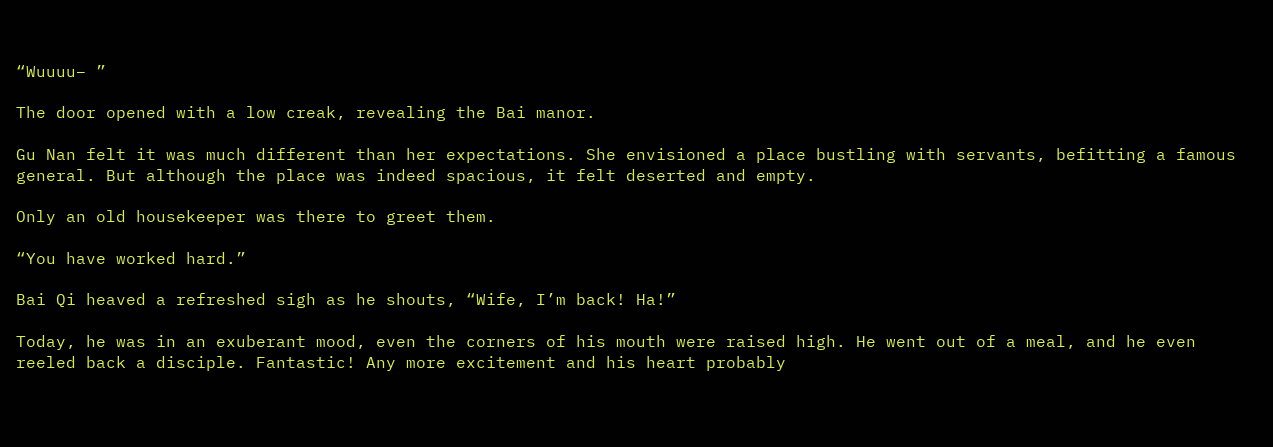“Wuuuu– ”

The door opened with a low creak, revealing the Bai manor.

Gu Nan felt it was much different than her expectations. She envisioned a place bustling with servants, befitting a famous general. But although the place was indeed spacious, it felt deserted and empty.

Only an old housekeeper was there to greet them.

“You have worked hard.”

Bai Qi heaved a refreshed sigh as he shouts, “Wife, I’m back! Ha!”

Today, he was in an exuberant mood, even the corners of his mouth were raised high. He went out of a meal, and he even reeled back a disciple. Fantastic! Any more excitement and his heart probably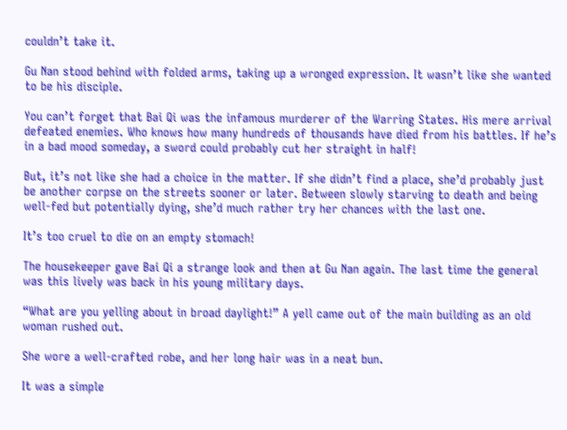couldn’t take it.

Gu Nan stood behind with folded arms, taking up a wronged expression. It wasn’t like she wanted to be his disciple.

You can’t forget that Bai Qi was the infamous murderer of the Warring States. His mere arrival defeated enemies. Who knows how many hundreds of thousands have died from his battles. If he’s in a bad mood someday, a sword could probably cut her straight in half!

But, it’s not like she had a choice in the matter. If she didn’t find a place, she’d probably just be another corpse on the streets sooner or later. Between slowly starving to death and being well-fed but potentially dying, she’d much rather try her chances with the last one.

It’s too cruel to die on an empty stomach!

The housekeeper gave Bai Qi a strange look and then at Gu Nan again. The last time the general was this lively was back in his young military days.

“What are you yelling about in broad daylight!” A yell came out of the main building as an old woman rushed out.

She wore a well-crafted robe, and her long hair was in a neat bun.

It was a simple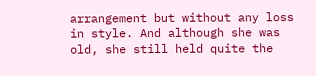arrangement but without any loss in style. And although she was old, she still held quite the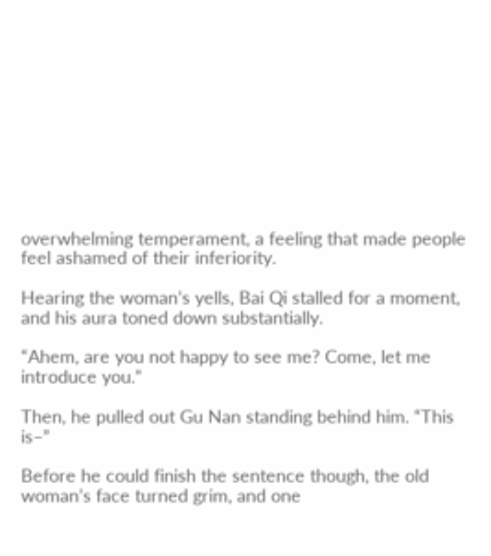overwhelming temperament, a feeling that made people feel ashamed of their inferiority.

Hearing the woman’s yells, Bai Qi stalled for a moment, and his aura toned down substantially.

“Ahem, are you not happy to see me? Come, let me introduce you.”

Then, he pulled out Gu Nan standing behind him. “This is–”

Before he could finish the sentence though, the old woman’s face turned grim, and one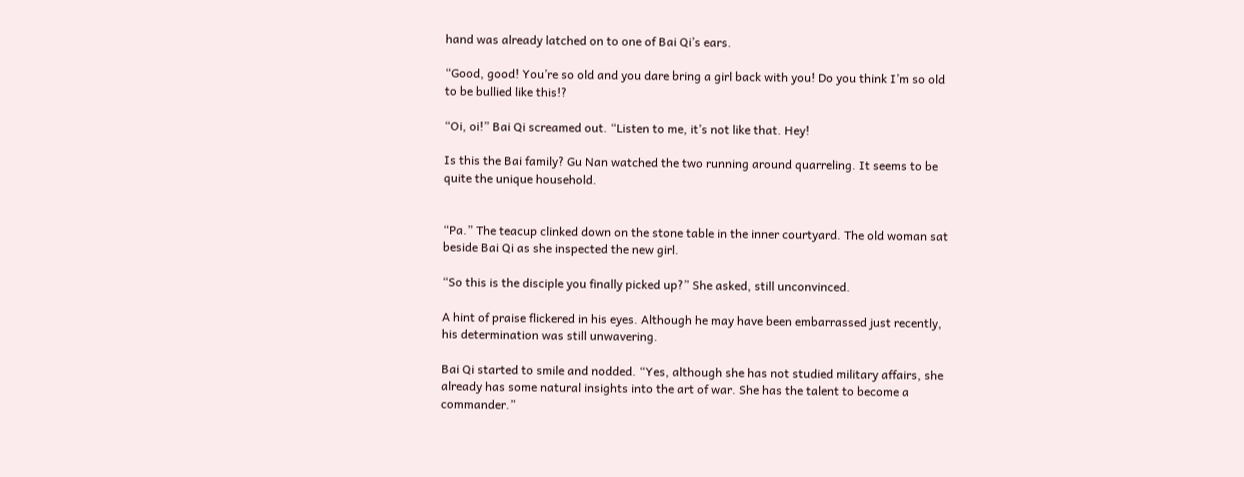hand was already latched on to one of Bai Qi’s ears.

“Good, good! You’re so old and you dare bring a girl back with you! Do you think I’m so old to be bullied like this!?

“Oi, oi!” Bai Qi screamed out. “Listen to me, it’s not like that. Hey!

Is this the Bai family? Gu Nan watched the two running around quarreling. It seems to be quite the unique household.


“Pa.” The teacup clinked down on the stone table in the inner courtyard. The old woman sat beside Bai Qi as she inspected the new girl.

“So this is the disciple you finally picked up?” She asked, still unconvinced.

A hint of praise flickered in his eyes. Although he may have been embarrassed just recently, his determination was still unwavering.

Bai Qi started to smile and nodded. “Yes, although she has not studied military affairs, she already has some natural insights into the art of war. She has the talent to become a commander.”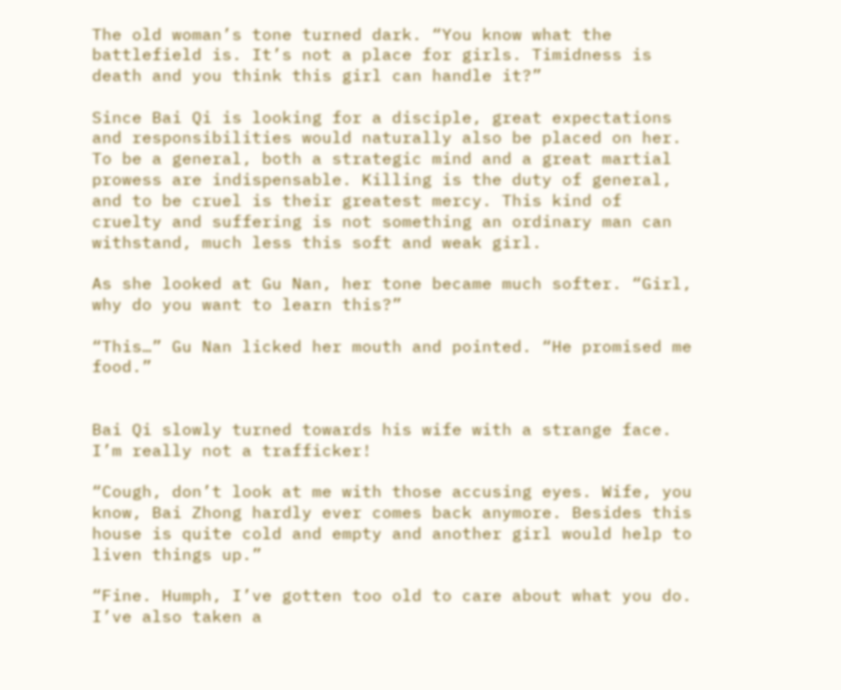The old woman’s tone turned dark. “You know what the battlefield is. It’s not a place for girls. Timidness is death and you think this girl can handle it?”

Since Bai Qi is looking for a disciple, great expectations and responsibilities would naturally also be placed on her. To be a general, both a strategic mind and a great martial prowess are indispensable. Killing is the duty of general, and to be cruel is their greatest mercy. This kind of cruelty and suffering is not something an ordinary man can withstand, much less this soft and weak girl.

As she looked at Gu Nan, her tone became much softer. “Girl, why do you want to learn this?”

“This…” Gu Nan licked her mouth and pointed. “He promised me food.”


Bai Qi slowly turned towards his wife with a strange face. I’m really not a trafficker!

“Cough, don’t look at me with those accusing eyes. Wife, you know, Bai Zhong hardly ever comes back anymore. Besides this house is quite cold and empty and another girl would help to liven things up.”

“Fine. Humph, I’ve gotten too old to care about what you do. I’ve also taken a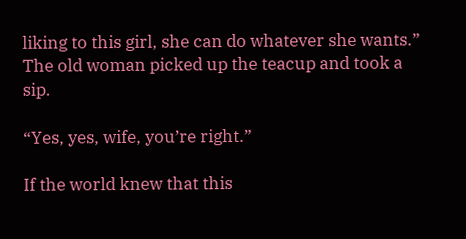liking to this girl, she can do whatever she wants.” The old woman picked up the teacup and took a sip.

“Yes, yes, wife, you’re right.”

If the world knew that this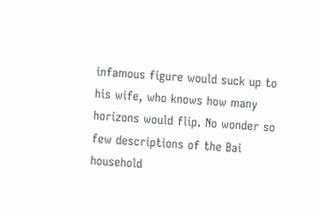infamous figure would suck up to his wife, who knows how many horizons would flip. No wonder so few descriptions of the Bai household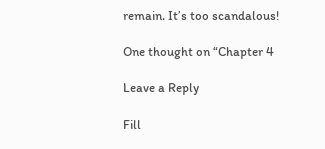remain. It’s too scandalous!

One thought on “Chapter 4

Leave a Reply

Fill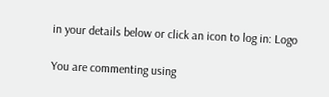in your details below or click an icon to log in: Logo

You are commenting using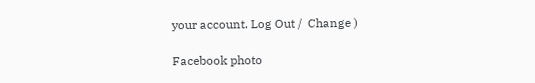your account. Log Out /  Change )

Facebook photo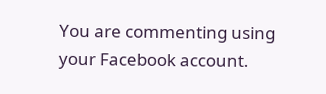You are commenting using your Facebook account.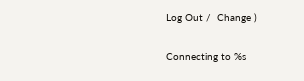Log Out /  Change )

Connecting to %s